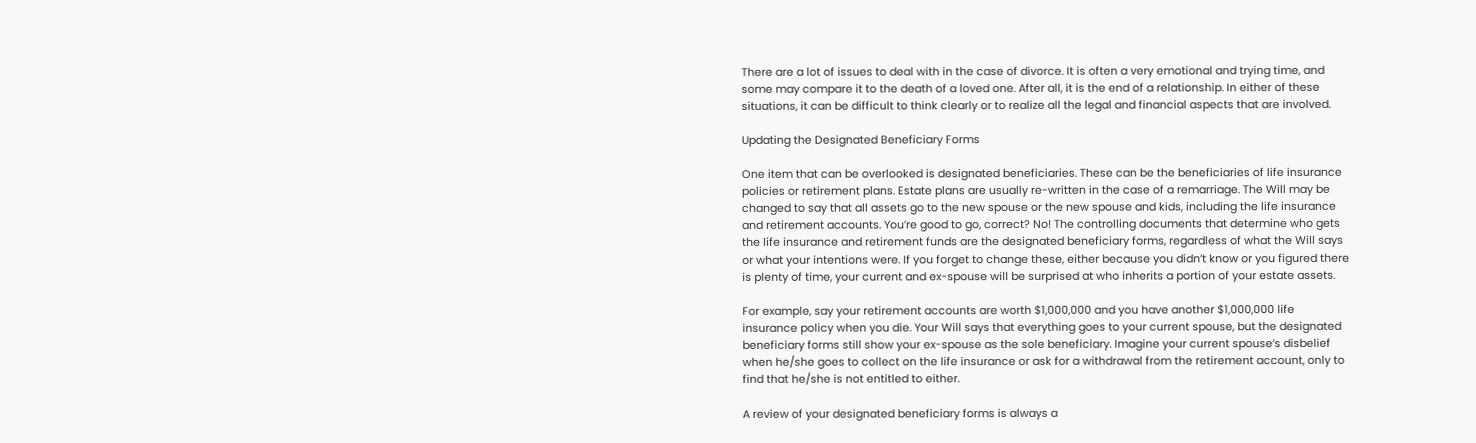There are a lot of issues to deal with in the case of divorce. It is often a very emotional and trying time, and some may compare it to the death of a loved one. After all, it is the end of a relationship. In either of these situations, it can be difficult to think clearly or to realize all the legal and financial aspects that are involved.

Updating the Designated Beneficiary Forms

One item that can be overlooked is designated beneficiaries. These can be the beneficiaries of life insurance policies or retirement plans. Estate plans are usually re-written in the case of a remarriage. The Will may be changed to say that all assets go to the new spouse or the new spouse and kids, including the life insurance and retirement accounts. You’re good to go, correct? No! The controlling documents that determine who gets the life insurance and retirement funds are the designated beneficiary forms, regardless of what the Will says or what your intentions were. If you forget to change these, either because you didn’t know or you figured there is plenty of time, your current and ex-spouse will be surprised at who inherits a portion of your estate assets.

For example, say your retirement accounts are worth $1,000,000 and you have another $1,000,000 life insurance policy when you die. Your Will says that everything goes to your current spouse, but the designated beneficiary forms still show your ex-spouse as the sole beneficiary. Imagine your current spouse’s disbelief when he/she goes to collect on the life insurance or ask for a withdrawal from the retirement account, only to find that he/she is not entitled to either.

A review of your designated beneficiary forms is always a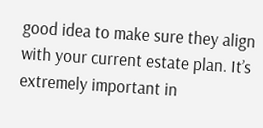good idea to make sure they align with your current estate plan. It’s extremely important in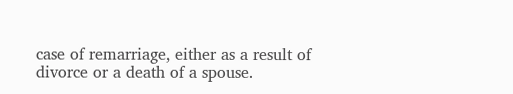case of remarriage, either as a result of divorce or a death of a spouse.